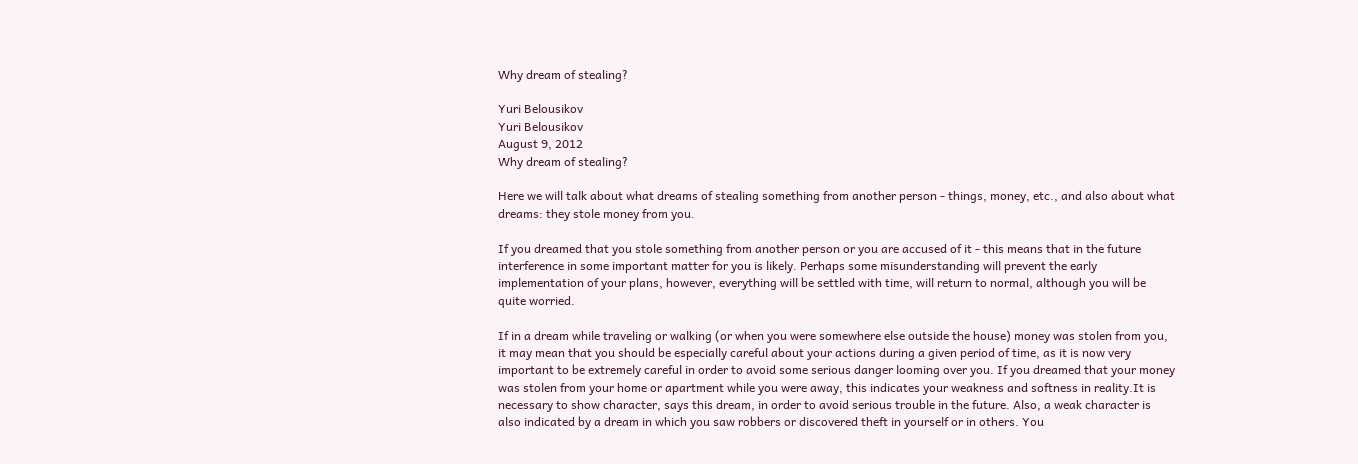Why dream of stealing?

Yuri Belousikov
Yuri Belousikov
August 9, 2012
Why dream of stealing?

Here we will talk about what dreams of stealing something from another person - things, money, etc., and also about what dreams: they stole money from you.

If you dreamed that you stole something from another person or you are accused of it - this means that in the future interference in some important matter for you is likely. Perhaps some misunderstanding will prevent the early implementation of your plans, however, everything will be settled with time, will return to normal, although you will be quite worried.

If in a dream while traveling or walking (or when you were somewhere else outside the house) money was stolen from you, it may mean that you should be especially careful about your actions during a given period of time, as it is now very important to be extremely careful in order to avoid some serious danger looming over you. If you dreamed that your money was stolen from your home or apartment while you were away, this indicates your weakness and softness in reality.It is necessary to show character, says this dream, in order to avoid serious trouble in the future. Also, a weak character is also indicated by a dream in which you saw robbers or discovered theft in yourself or in others. You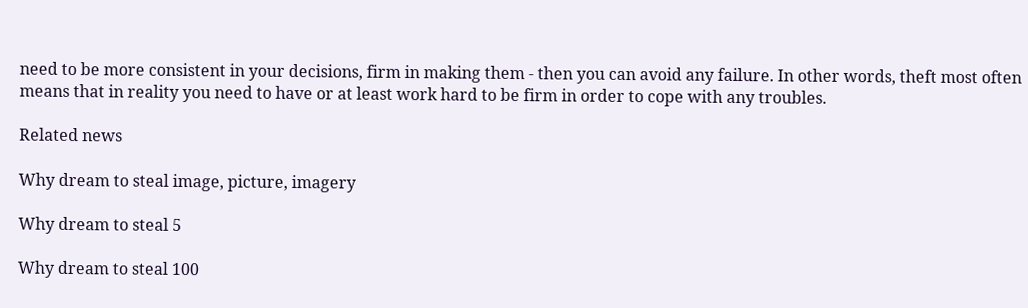need to be more consistent in your decisions, firm in making them - then you can avoid any failure. In other words, theft most often means that in reality you need to have or at least work hard to be firm in order to cope with any troubles.

Related news

Why dream to steal image, picture, imagery

Why dream to steal 5

Why dream to steal 100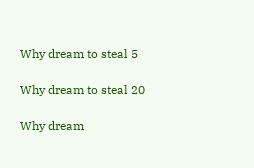Why dream to steal 5

Why dream to steal 20

Why dream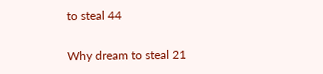to steal 44

Why dream to steal 21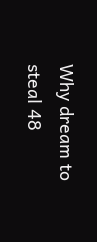Why dream to steal 48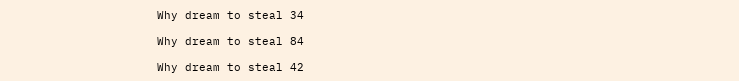Why dream to steal 34

Why dream to steal 84

Why dream to steal 42